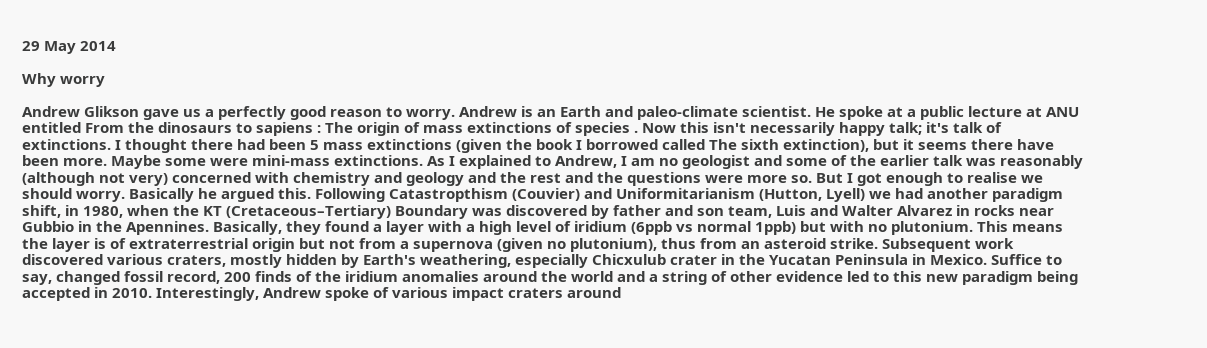29 May 2014

Why worry

Andrew Glikson gave us a perfectly good reason to worry. Andrew is an Earth and paleo-climate scientist. He spoke at a public lecture at ANU entitled From the dinosaurs to sapiens : The origin of mass extinctions of species . Now this isn't necessarily happy talk; it's talk of extinctions. I thought there had been 5 mass extinctions (given the book I borrowed called The sixth extinction), but it seems there have been more. Maybe some were mini-mass extinctions. As I explained to Andrew, I am no geologist and some of the earlier talk was reasonably (although not very) concerned with chemistry and geology and the rest and the questions were more so. But I got enough to realise we should worry. Basically he argued this. Following Catastropthism (Couvier) and Uniformitarianism (Hutton, Lyell) we had another paradigm shift, in 1980, when the KT (Cretaceous–Tertiary) Boundary was discovered by father and son team, Luis and Walter Alvarez in rocks near Gubbio in the Apennines. Basically, they found a layer with a high level of iridium (6ppb vs normal 1ppb) but with no plutonium. This means the layer is of extraterrestrial origin but not from a supernova (given no plutonium), thus from an asteroid strike. Subsequent work discovered various craters, mostly hidden by Earth's weathering, especially Chicxulub crater in the Yucatan Peninsula in Mexico. Suffice to say, changed fossil record, 200 finds of the iridium anomalies around the world and a string of other evidence led to this new paradigm being accepted in 2010. Interestingly, Andrew spoke of various impact craters around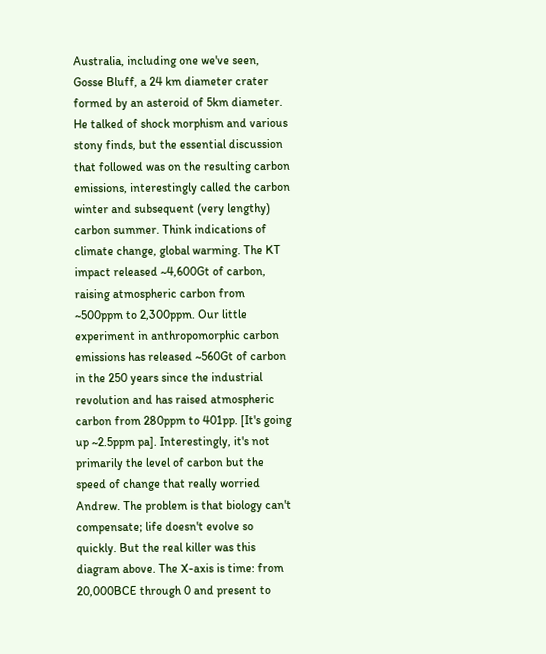Australia, including one we've seen, Gosse Bluff, a 24 km diameter crater formed by an asteroid of 5km diameter. He talked of shock morphism and various stony finds, but the essential discussion that followed was on the resulting carbon emissions, interestingly called the carbon winter and subsequent (very lengthy) carbon summer. Think indications of climate change, global warming. The KT impact released ~4,600Gt of carbon, raising atmospheric carbon from ~500ppm to 2,300ppm. Our little experiment in anthropomorphic carbon emissions has released ~560Gt of carbon in the 250 years since the industrial revolution and has raised atmospheric carbon from 280ppm to 401pp. [It's going up ~2.5ppm pa]. Interestingly, it's not primarily the level of carbon but the speed of change that really worried Andrew. The problem is that biology can't compensate; life doesn't evolve so quickly. But the real killer was this diagram above. The X-axis is time: from 20,000BCE through 0 and present to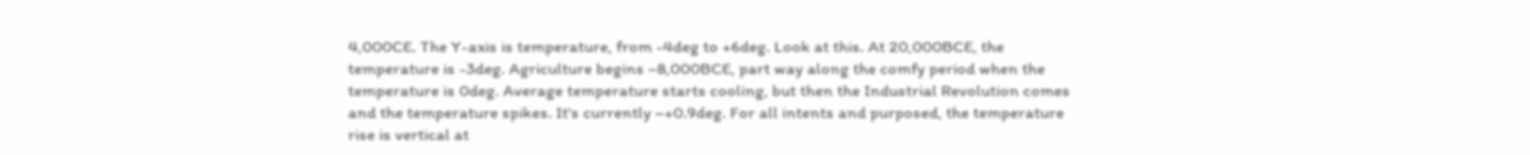4,000CE. The Y-axis is temperature, from -4deg to +6deg. Look at this. At 20,000BCE, the temperature is -3deg. Agriculture begins ~8,000BCE, part way along the comfy period when the temperature is 0deg. Average temperature starts cooling, but then the Industrial Revolution comes and the temperature spikes. It's currently ~+0.9deg. For all intents and purposed, the temperature rise is vertical at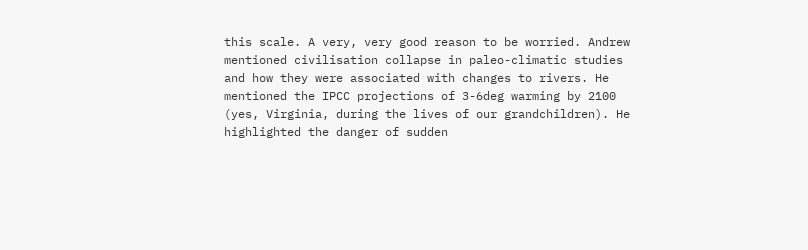this scale. A very, very good reason to be worried. Andrew mentioned civilisation collapse in paleo-climatic studies and how they were associated with changes to rivers. He mentioned the IPCC projections of 3-6deg warming by 2100 (yes, Virginia, during the lives of our grandchildren). He highlighted the danger of sudden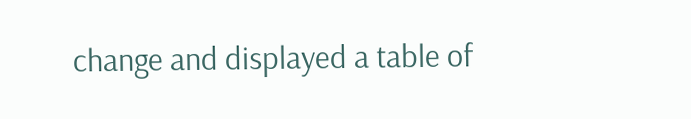change and displayed a table of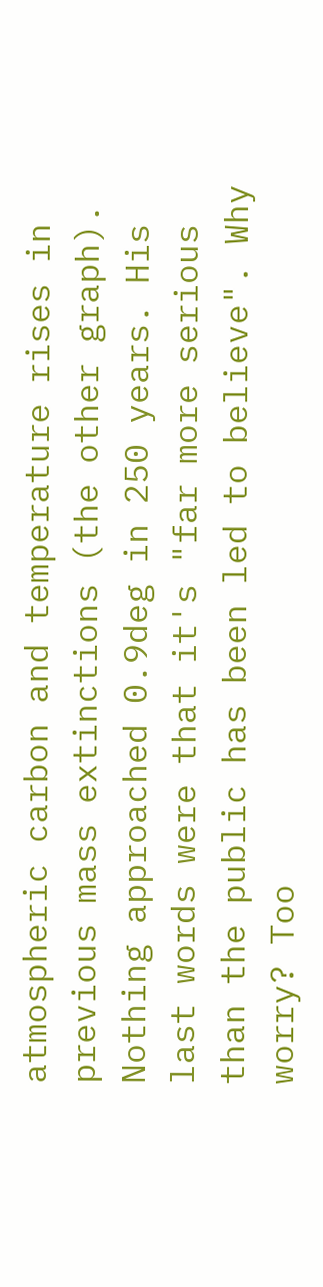atmospheric carbon and temperature rises in previous mass extinctions (the other graph). Nothing approached 0.9deg in 250 years. His last words were that it's "far more serious than the public has been led to believe". Why worry? Too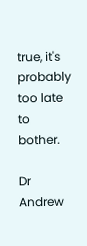true, it's probably too late to bother.

Dr Andrew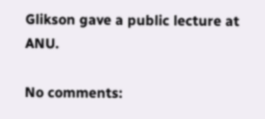Glikson gave a public lecture at ANU.

No comments: